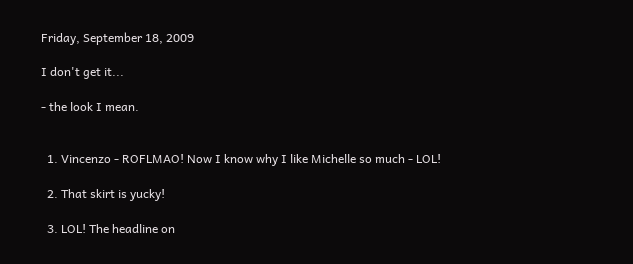Friday, September 18, 2009

I don't get it...

- the look I mean.


  1. Vincenzo - ROFLMAO! Now I know why I like Michelle so much - LOL!

  2. That skirt is yucky!

  3. LOL! The headline on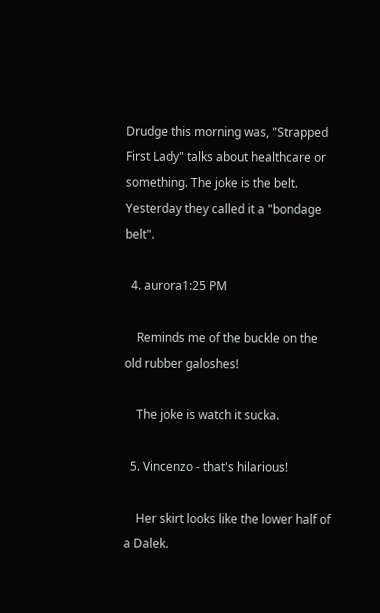Drudge this morning was, "Strapped First Lady" talks about healthcare or something. The joke is the belt. Yesterday they called it a "bondage belt".

  4. aurora1:25 PM

    Reminds me of the buckle on the old rubber galoshes!

    The joke is watch it sucka.

  5. Vincenzo - that's hilarious!

    Her skirt looks like the lower half of a Dalek.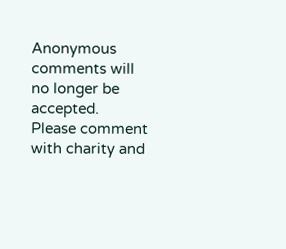Anonymous comments will no longer be accepted.
Please comment with charity and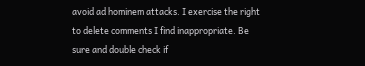avoid ad hominem attacks. I exercise the right to delete comments I find inappropriate. Be sure and double check if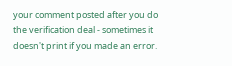your comment posted after you do the verification deal - sometimes it doesn't print if you made an error.